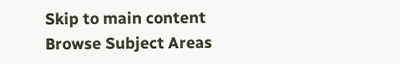Skip to main content
Browse Subject Areas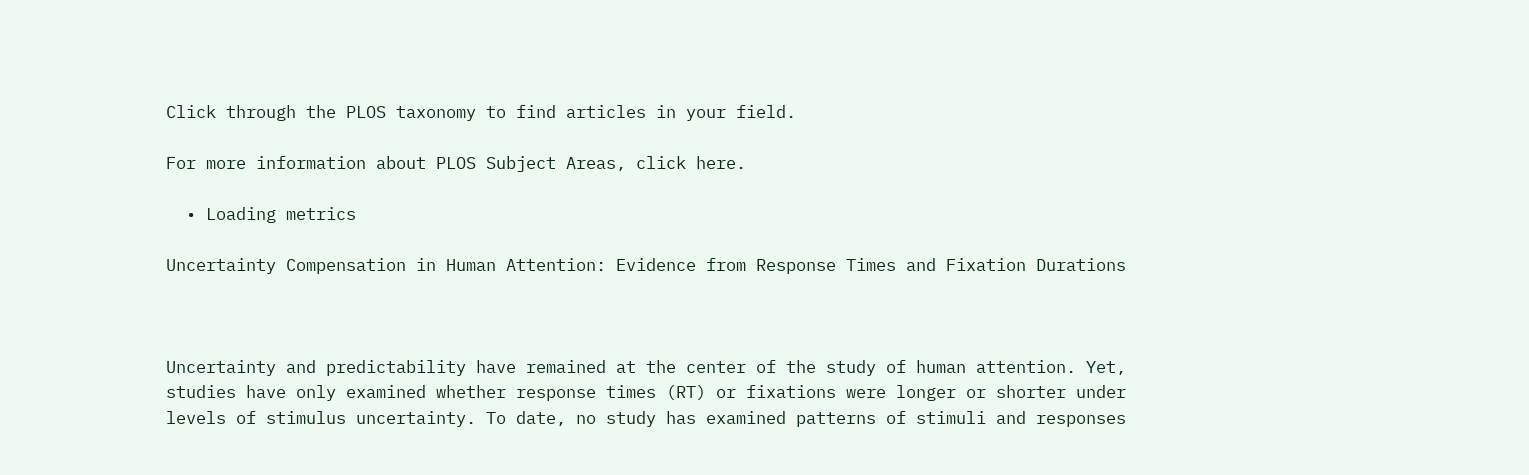Click through the PLOS taxonomy to find articles in your field.

For more information about PLOS Subject Areas, click here.

  • Loading metrics

Uncertainty Compensation in Human Attention: Evidence from Response Times and Fixation Durations



Uncertainty and predictability have remained at the center of the study of human attention. Yet, studies have only examined whether response times (RT) or fixations were longer or shorter under levels of stimulus uncertainty. To date, no study has examined patterns of stimuli and responses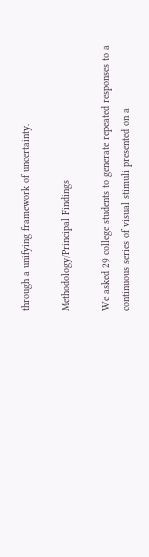through a unifying framework of uncertainty.

Methodology/Principal Findings

We asked 29 college students to generate repeated responses to a continuous series of visual stimuli presented on a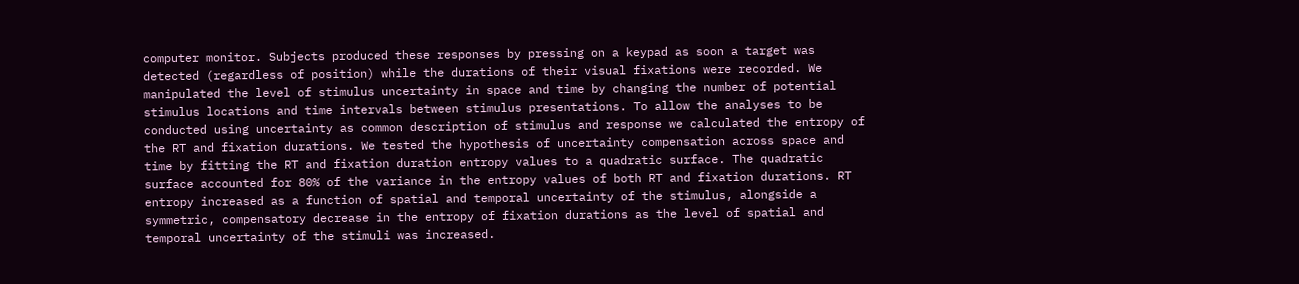computer monitor. Subjects produced these responses by pressing on a keypad as soon a target was detected (regardless of position) while the durations of their visual fixations were recorded. We manipulated the level of stimulus uncertainty in space and time by changing the number of potential stimulus locations and time intervals between stimulus presentations. To allow the analyses to be conducted using uncertainty as common description of stimulus and response we calculated the entropy of the RT and fixation durations. We tested the hypothesis of uncertainty compensation across space and time by fitting the RT and fixation duration entropy values to a quadratic surface. The quadratic surface accounted for 80% of the variance in the entropy values of both RT and fixation durations. RT entropy increased as a function of spatial and temporal uncertainty of the stimulus, alongside a symmetric, compensatory decrease in the entropy of fixation durations as the level of spatial and temporal uncertainty of the stimuli was increased.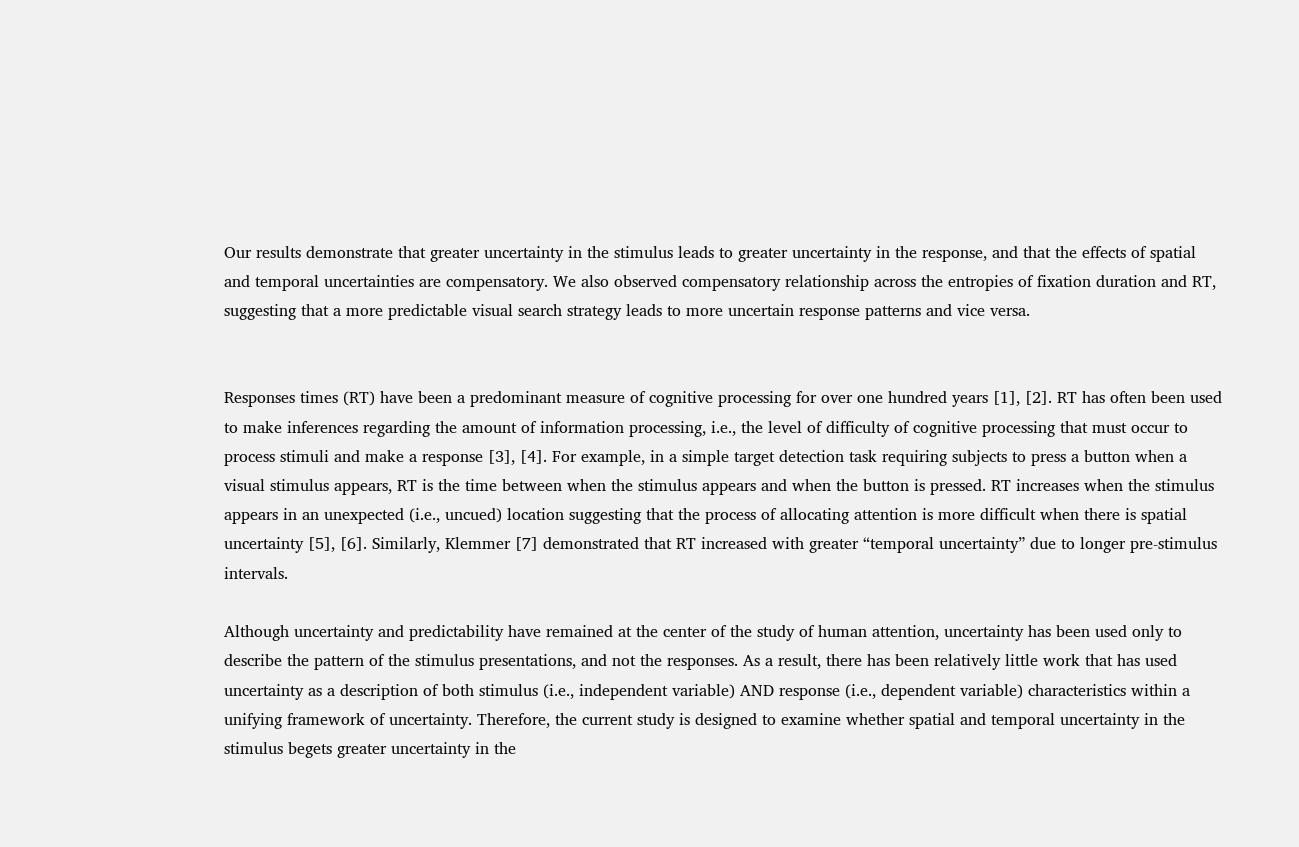Our results demonstrate that greater uncertainty in the stimulus leads to greater uncertainty in the response, and that the effects of spatial and temporal uncertainties are compensatory. We also observed compensatory relationship across the entropies of fixation duration and RT, suggesting that a more predictable visual search strategy leads to more uncertain response patterns and vice versa.


Responses times (RT) have been a predominant measure of cognitive processing for over one hundred years [1], [2]. RT has often been used to make inferences regarding the amount of information processing, i.e., the level of difficulty of cognitive processing that must occur to process stimuli and make a response [3], [4]. For example, in a simple target detection task requiring subjects to press a button when a visual stimulus appears, RT is the time between when the stimulus appears and when the button is pressed. RT increases when the stimulus appears in an unexpected (i.e., uncued) location suggesting that the process of allocating attention is more difficult when there is spatial uncertainty [5], [6]. Similarly, Klemmer [7] demonstrated that RT increased with greater “temporal uncertainty” due to longer pre-stimulus intervals.

Although uncertainty and predictability have remained at the center of the study of human attention, uncertainty has been used only to describe the pattern of the stimulus presentations, and not the responses. As a result, there has been relatively little work that has used uncertainty as a description of both stimulus (i.e., independent variable) AND response (i.e., dependent variable) characteristics within a unifying framework of uncertainty. Therefore, the current study is designed to examine whether spatial and temporal uncertainty in the stimulus begets greater uncertainty in the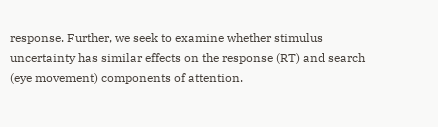response. Further, we seek to examine whether stimulus uncertainty has similar effects on the response (RT) and search (eye movement) components of attention.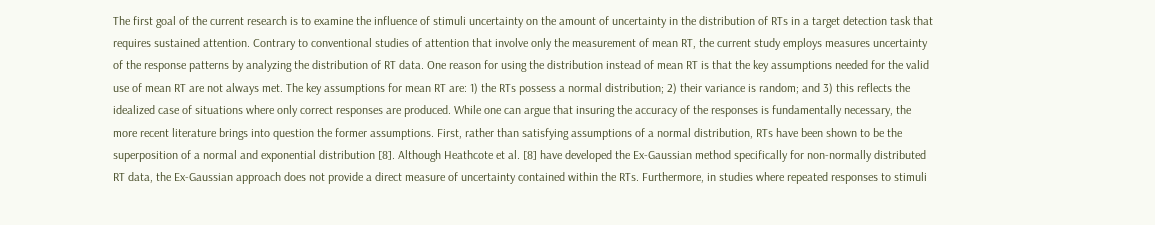The first goal of the current research is to examine the influence of stimuli uncertainty on the amount of uncertainty in the distribution of RTs in a target detection task that requires sustained attention. Contrary to conventional studies of attention that involve only the measurement of mean RT, the current study employs measures uncertainty of the response patterns by analyzing the distribution of RT data. One reason for using the distribution instead of mean RT is that the key assumptions needed for the valid use of mean RT are not always met. The key assumptions for mean RT are: 1) the RTs possess a normal distribution; 2) their variance is random; and 3) this reflects the idealized case of situations where only correct responses are produced. While one can argue that insuring the accuracy of the responses is fundamentally necessary, the more recent literature brings into question the former assumptions. First, rather than satisfying assumptions of a normal distribution, RTs have been shown to be the superposition of a normal and exponential distribution [8]. Although Heathcote et al. [8] have developed the Ex-Gaussian method specifically for non-normally distributed RT data, the Ex-Gaussian approach does not provide a direct measure of uncertainty contained within the RTs. Furthermore, in studies where repeated responses to stimuli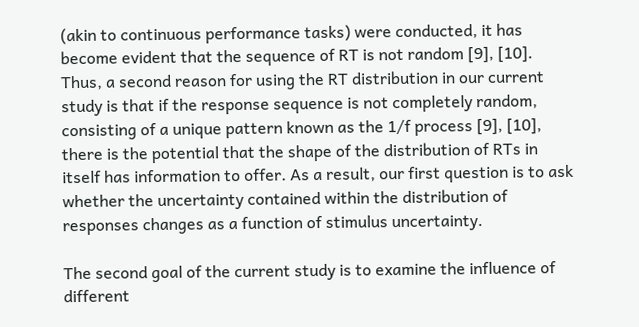(akin to continuous performance tasks) were conducted, it has become evident that the sequence of RT is not random [9], [10]. Thus, a second reason for using the RT distribution in our current study is that if the response sequence is not completely random, consisting of a unique pattern known as the 1/f process [9], [10], there is the potential that the shape of the distribution of RTs in itself has information to offer. As a result, our first question is to ask whether the uncertainty contained within the distribution of responses changes as a function of stimulus uncertainty.

The second goal of the current study is to examine the influence of different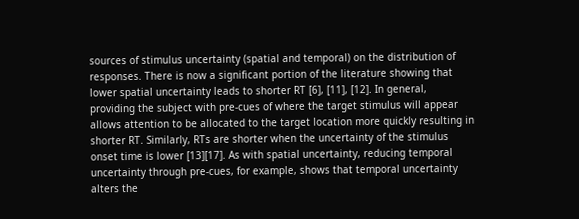sources of stimulus uncertainty (spatial and temporal) on the distribution of responses. There is now a significant portion of the literature showing that lower spatial uncertainty leads to shorter RT [6], [11], [12]. In general, providing the subject with pre-cues of where the target stimulus will appear allows attention to be allocated to the target location more quickly resulting in shorter RT. Similarly, RTs are shorter when the uncertainty of the stimulus onset time is lower [13][17]. As with spatial uncertainty, reducing temporal uncertainty through pre-cues, for example, shows that temporal uncertainty alters the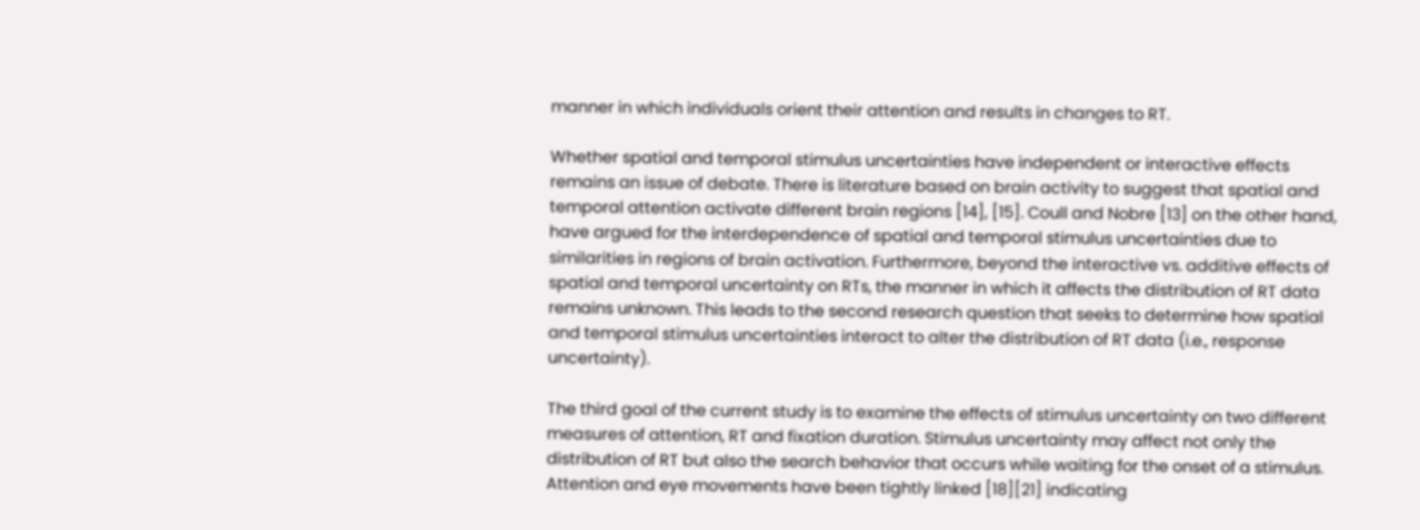manner in which individuals orient their attention and results in changes to RT.

Whether spatial and temporal stimulus uncertainties have independent or interactive effects remains an issue of debate. There is literature based on brain activity to suggest that spatial and temporal attention activate different brain regions [14], [15]. Coull and Nobre [13] on the other hand, have argued for the interdependence of spatial and temporal stimulus uncertainties due to similarities in regions of brain activation. Furthermore, beyond the interactive vs. additive effects of spatial and temporal uncertainty on RTs, the manner in which it affects the distribution of RT data remains unknown. This leads to the second research question that seeks to determine how spatial and temporal stimulus uncertainties interact to alter the distribution of RT data (i.e., response uncertainty).

The third goal of the current study is to examine the effects of stimulus uncertainty on two different measures of attention, RT and fixation duration. Stimulus uncertainty may affect not only the distribution of RT but also the search behavior that occurs while waiting for the onset of a stimulus. Attention and eye movements have been tightly linked [18][21] indicating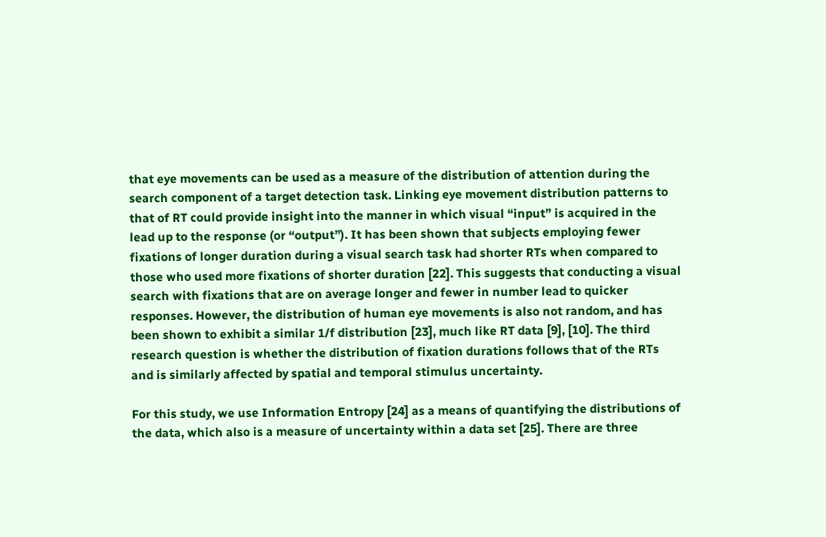that eye movements can be used as a measure of the distribution of attention during the search component of a target detection task. Linking eye movement distribution patterns to that of RT could provide insight into the manner in which visual “input” is acquired in the lead up to the response (or “output”). It has been shown that subjects employing fewer fixations of longer duration during a visual search task had shorter RTs when compared to those who used more fixations of shorter duration [22]. This suggests that conducting a visual search with fixations that are on average longer and fewer in number lead to quicker responses. However, the distribution of human eye movements is also not random, and has been shown to exhibit a similar 1/f distribution [23], much like RT data [9], [10]. The third research question is whether the distribution of fixation durations follows that of the RTs and is similarly affected by spatial and temporal stimulus uncertainty.

For this study, we use Information Entropy [24] as a means of quantifying the distributions of the data, which also is a measure of uncertainty within a data set [25]. There are three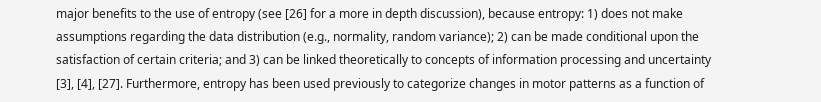major benefits to the use of entropy (see [26] for a more in depth discussion), because entropy: 1) does not make assumptions regarding the data distribution (e.g., normality, random variance); 2) can be made conditional upon the satisfaction of certain criteria; and 3) can be linked theoretically to concepts of information processing and uncertainty [3], [4], [27]. Furthermore, entropy has been used previously to categorize changes in motor patterns as a function of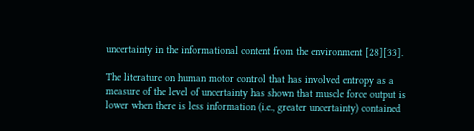uncertainty in the informational content from the environment [28][33].

The literature on human motor control that has involved entropy as a measure of the level of uncertainty has shown that muscle force output is lower when there is less information (i.e., greater uncertainty) contained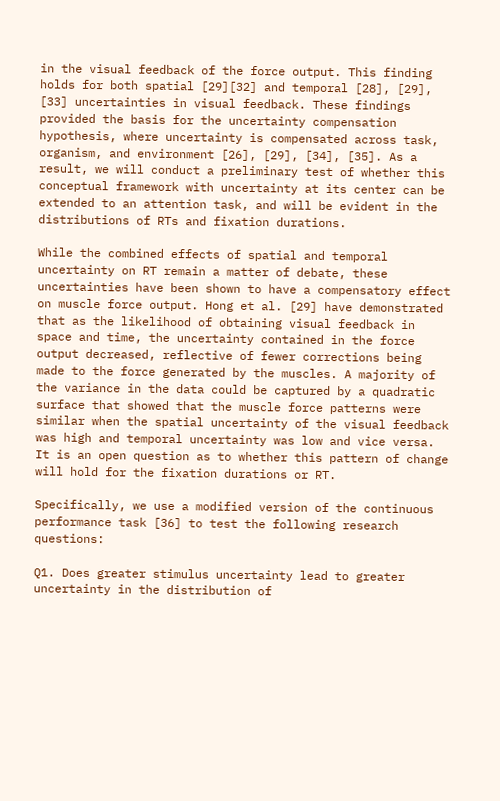in the visual feedback of the force output. This finding holds for both spatial [29][32] and temporal [28], [29], [33] uncertainties in visual feedback. These findings provided the basis for the uncertainty compensation hypothesis, where uncertainty is compensated across task, organism, and environment [26], [29], [34], [35]. As a result, we will conduct a preliminary test of whether this conceptual framework with uncertainty at its center can be extended to an attention task, and will be evident in the distributions of RTs and fixation durations.

While the combined effects of spatial and temporal uncertainty on RT remain a matter of debate, these uncertainties have been shown to have a compensatory effect on muscle force output. Hong et al. [29] have demonstrated that as the likelihood of obtaining visual feedback in space and time, the uncertainty contained in the force output decreased, reflective of fewer corrections being made to the force generated by the muscles. A majority of the variance in the data could be captured by a quadratic surface that showed that the muscle force patterns were similar when the spatial uncertainty of the visual feedback was high and temporal uncertainty was low and vice versa. It is an open question as to whether this pattern of change will hold for the fixation durations or RT.

Specifically, we use a modified version of the continuous performance task [36] to test the following research questions:

Q1. Does greater stimulus uncertainty lead to greater uncertainty in the distribution of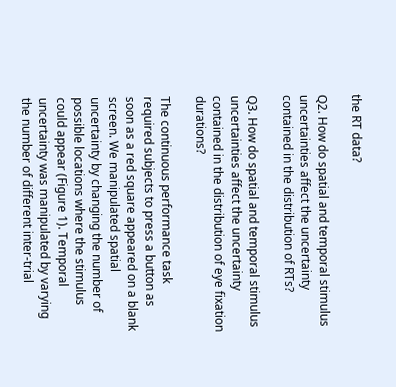the RT data?

Q2. How do spatial and temporal stimulus uncertainties affect the uncertainty contained in the distribution of RTs?

Q3. How do spatial and temporal stimulus uncertainties affect the uncertainty contained in the distribution of eye fixation durations?

The continuous performance task required subjects to press a button as soon as a red square appeared on a blank screen. We manipulated spatial uncertainty by changing the number of possible locations where the stimulus could appear (Figure 1). Temporal uncertainty was manipulated by varying the number of different inter-trial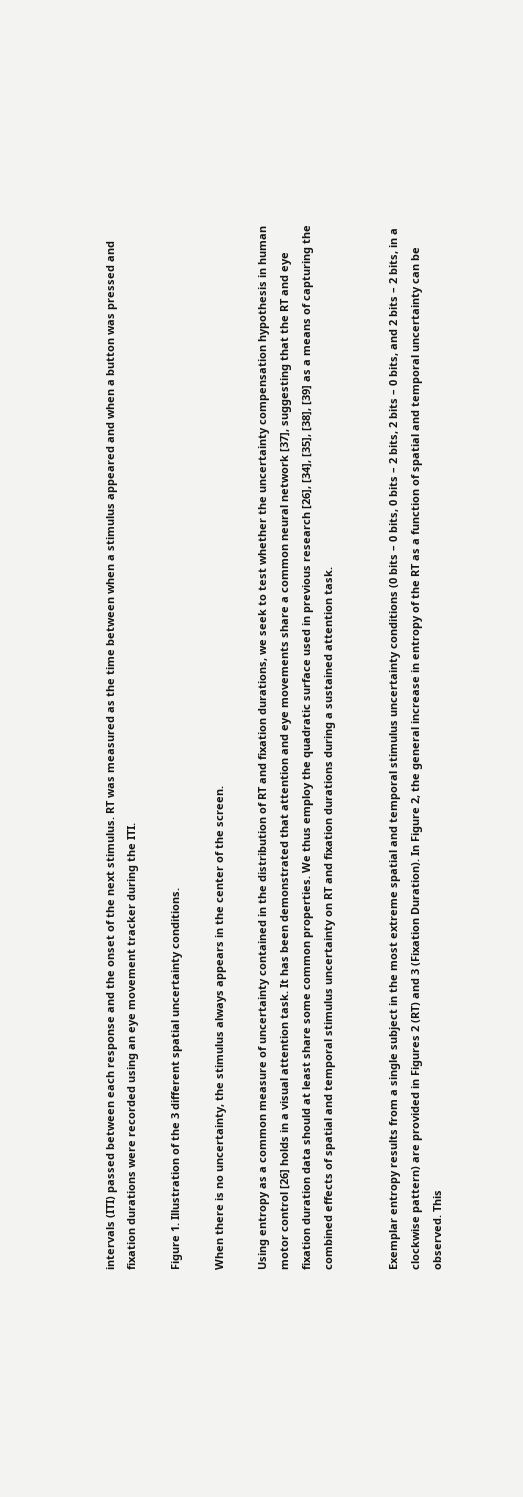intervals (ITI) passed between each response and the onset of the next stimulus. RT was measured as the time between when a stimulus appeared and when a button was pressed and fixation durations were recorded using an eye movement tracker during the ITI.

Figure 1. Illustration of the 3 different spatial uncertainty conditions.

When there is no uncertainty, the stimulus always appears in the center of the screen.

Using entropy as a common measure of uncertainty contained in the distribution of RT and fixation durations, we seek to test whether the uncertainty compensation hypothesis in human motor control [26] holds in a visual attention task. It has been demonstrated that attention and eye movements share a common neural network [37], suggesting that the RT and eye fixation duration data should at least share some common properties. We thus employ the quadratic surface used in previous research [26], [34], [35], [38], [39] as a means of capturing the combined effects of spatial and temporal stimulus uncertainty on RT and fixation durations during a sustained attention task.


Exemplar entropy results from a single subject in the most extreme spatial and temporal stimulus uncertainty conditions (0 bits – 0 bits, 0 bits – 2 bits, 2 bits – 0 bits, and 2 bits – 2 bits, in a clockwise pattern) are provided in Figures 2 (RT) and 3 (Fixation Duration). In Figure 2, the general increase in entropy of the RT as a function of spatial and temporal uncertainty can be observed. This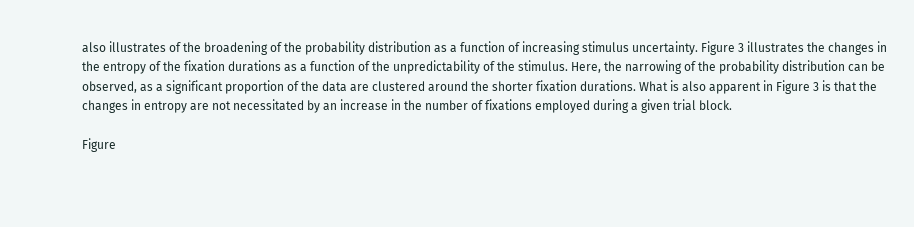also illustrates of the broadening of the probability distribution as a function of increasing stimulus uncertainty. Figure 3 illustrates the changes in the entropy of the fixation durations as a function of the unpredictability of the stimulus. Here, the narrowing of the probability distribution can be observed, as a significant proportion of the data are clustered around the shorter fixation durations. What is also apparent in Figure 3 is that the changes in entropy are not necessitated by an increase in the number of fixations employed during a given trial block.

Figure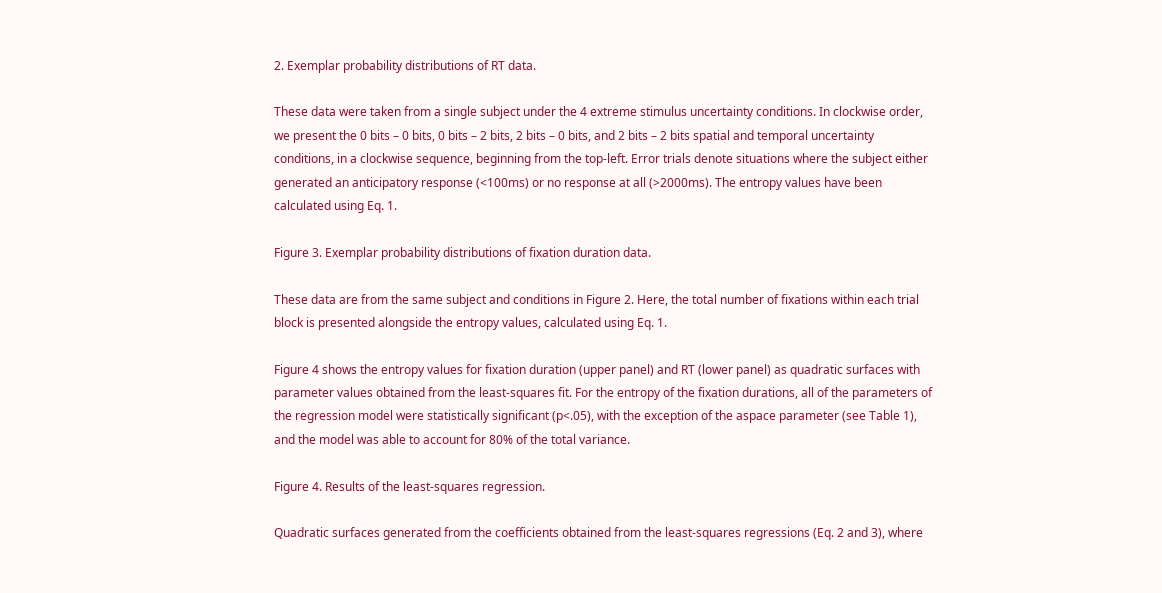2. Exemplar probability distributions of RT data.

These data were taken from a single subject under the 4 extreme stimulus uncertainty conditions. In clockwise order, we present the 0 bits – 0 bits, 0 bits – 2 bits, 2 bits – 0 bits, and 2 bits – 2 bits spatial and temporal uncertainty conditions, in a clockwise sequence, beginning from the top-left. Error trials denote situations where the subject either generated an anticipatory response (<100ms) or no response at all (>2000ms). The entropy values have been calculated using Eq. 1.

Figure 3. Exemplar probability distributions of fixation duration data.

These data are from the same subject and conditions in Figure 2. Here, the total number of fixations within each trial block is presented alongside the entropy values, calculated using Eq. 1.

Figure 4 shows the entropy values for fixation duration (upper panel) and RT (lower panel) as quadratic surfaces with parameter values obtained from the least-squares fit. For the entropy of the fixation durations, all of the parameters of the regression model were statistically significant (p<.05), with the exception of the aspace parameter (see Table 1), and the model was able to account for 80% of the total variance.

Figure 4. Results of the least-squares regression.

Quadratic surfaces generated from the coefficients obtained from the least-squares regressions (Eq. 2 and 3), where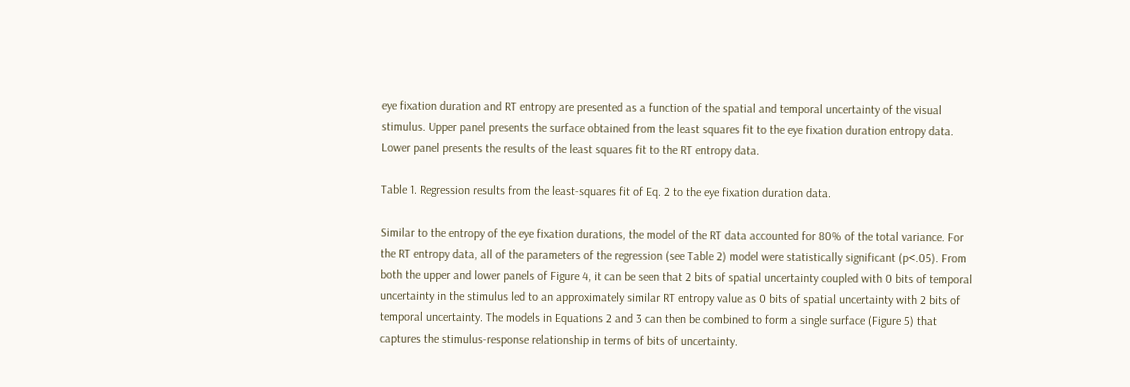eye fixation duration and RT entropy are presented as a function of the spatial and temporal uncertainty of the visual stimulus. Upper panel presents the surface obtained from the least squares fit to the eye fixation duration entropy data. Lower panel presents the results of the least squares fit to the RT entropy data.

Table 1. Regression results from the least-squares fit of Eq. 2 to the eye fixation duration data.

Similar to the entropy of the eye fixation durations, the model of the RT data accounted for 80% of the total variance. For the RT entropy data, all of the parameters of the regression (see Table 2) model were statistically significant (p<.05). From both the upper and lower panels of Figure 4, it can be seen that 2 bits of spatial uncertainty coupled with 0 bits of temporal uncertainty in the stimulus led to an approximately similar RT entropy value as 0 bits of spatial uncertainty with 2 bits of temporal uncertainty. The models in Equations 2 and 3 can then be combined to form a single surface (Figure 5) that captures the stimulus-response relationship in terms of bits of uncertainty.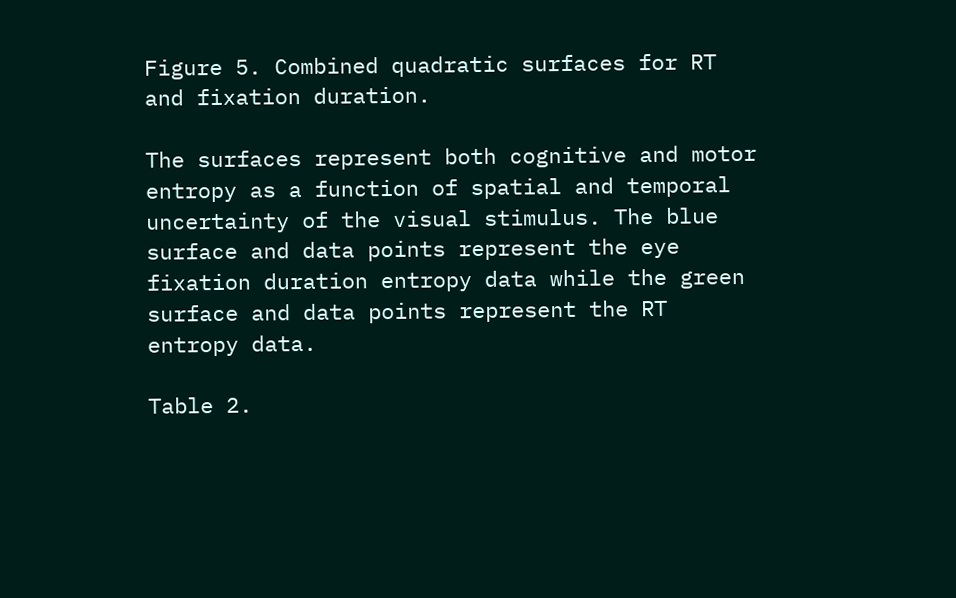Figure 5. Combined quadratic surfaces for RT and fixation duration.

The surfaces represent both cognitive and motor entropy as a function of spatial and temporal uncertainty of the visual stimulus. The blue surface and data points represent the eye fixation duration entropy data while the green surface and data points represent the RT entropy data.

Table 2.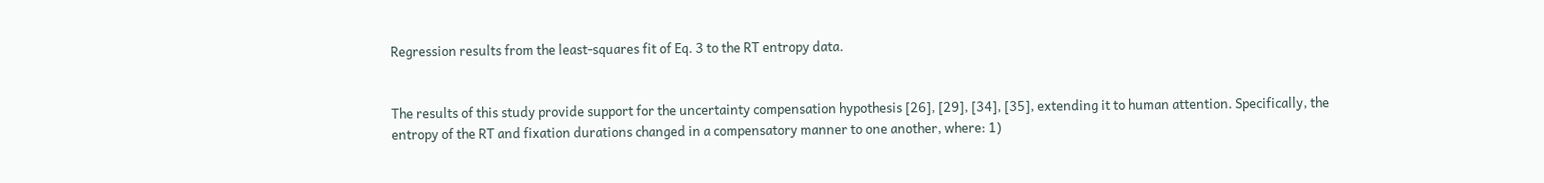Regression results from the least-squares fit of Eq. 3 to the RT entropy data.


The results of this study provide support for the uncertainty compensation hypothesis [26], [29], [34], [35], extending it to human attention. Specifically, the entropy of the RT and fixation durations changed in a compensatory manner to one another, where: 1)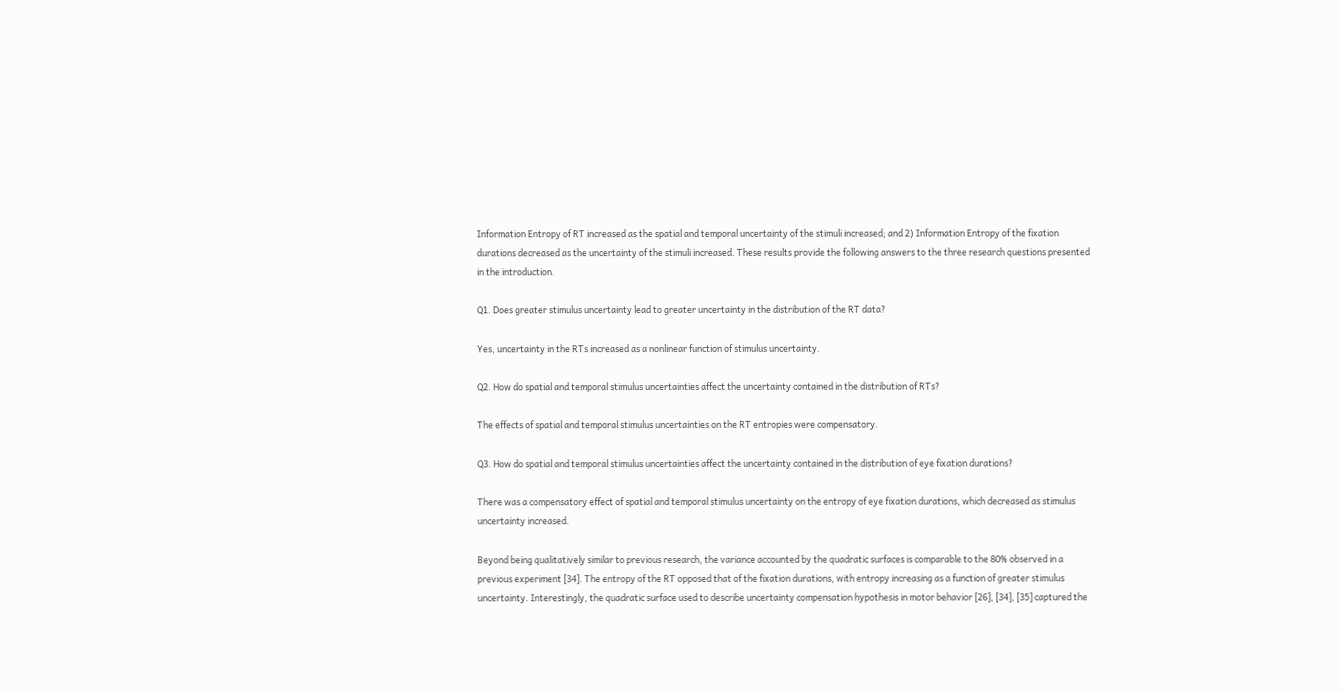Information Entropy of RT increased as the spatial and temporal uncertainty of the stimuli increased; and 2) Information Entropy of the fixation durations decreased as the uncertainty of the stimuli increased. These results provide the following answers to the three research questions presented in the introduction.

Q1. Does greater stimulus uncertainty lead to greater uncertainty in the distribution of the RT data?

Yes, uncertainty in the RTs increased as a nonlinear function of stimulus uncertainty.

Q2. How do spatial and temporal stimulus uncertainties affect the uncertainty contained in the distribution of RTs?

The effects of spatial and temporal stimulus uncertainties on the RT entropies were compensatory.

Q3. How do spatial and temporal stimulus uncertainties affect the uncertainty contained in the distribution of eye fixation durations?

There was a compensatory effect of spatial and temporal stimulus uncertainty on the entropy of eye fixation durations, which decreased as stimulus uncertainty increased.

Beyond being qualitatively similar to previous research, the variance accounted by the quadratic surfaces is comparable to the 80% observed in a previous experiment [34]. The entropy of the RT opposed that of the fixation durations, with entropy increasing as a function of greater stimulus uncertainty. Interestingly, the quadratic surface used to describe uncertainty compensation hypothesis in motor behavior [26], [34], [35] captured the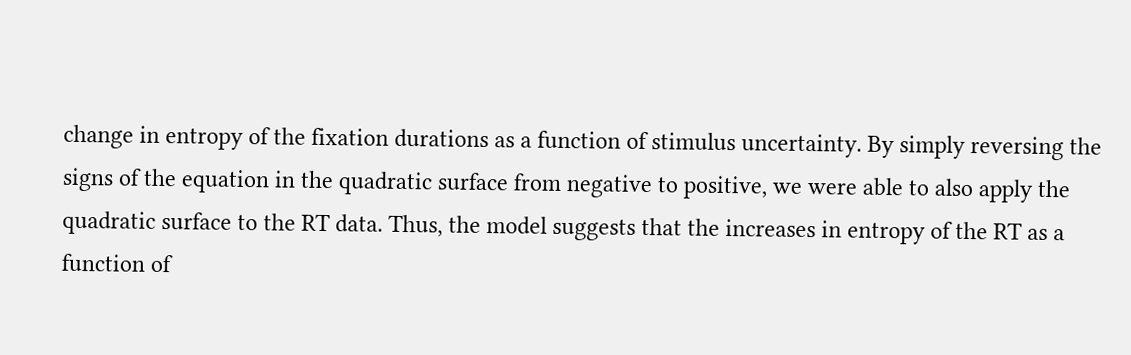change in entropy of the fixation durations as a function of stimulus uncertainty. By simply reversing the signs of the equation in the quadratic surface from negative to positive, we were able to also apply the quadratic surface to the RT data. Thus, the model suggests that the increases in entropy of the RT as a function of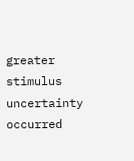greater stimulus uncertainty occurred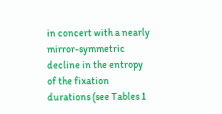in concert with a nearly mirror-symmetric decline in the entropy of the fixation durations (see Tables 1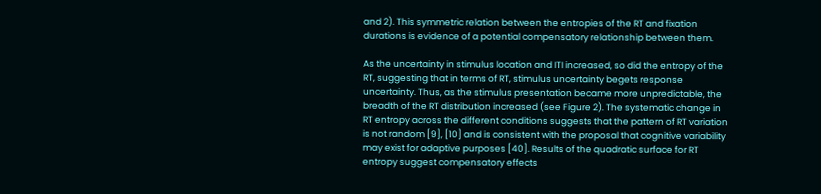and 2). This symmetric relation between the entropies of the RT and fixation durations is evidence of a potential compensatory relationship between them.

As the uncertainty in stimulus location and ITI increased, so did the entropy of the RT, suggesting that in terms of RT, stimulus uncertainty begets response uncertainty. Thus, as the stimulus presentation became more unpredictable, the breadth of the RT distribution increased (see Figure 2). The systematic change in RT entropy across the different conditions suggests that the pattern of RT variation is not random [9], [10] and is consistent with the proposal that cognitive variability may exist for adaptive purposes [40]. Results of the quadratic surface for RT entropy suggest compensatory effects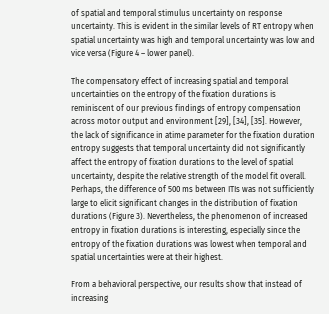of spatial and temporal stimulus uncertainty on response uncertainty. This is evident in the similar levels of RT entropy when spatial uncertainty was high and temporal uncertainty was low and vice versa (Figure 4 – lower panel).

The compensatory effect of increasing spatial and temporal uncertainties on the entropy of the fixation durations is reminiscent of our previous findings of entropy compensation across motor output and environment [29], [34], [35]. However, the lack of significance in atime parameter for the fixation duration entropy suggests that temporal uncertainty did not significantly affect the entropy of fixation durations to the level of spatial uncertainty, despite the relative strength of the model fit overall. Perhaps, the difference of 500 ms between ITIs was not sufficiently large to elicit significant changes in the distribution of fixation durations (Figure 3). Nevertheless, the phenomenon of increased entropy in fixation durations is interesting, especially since the entropy of the fixation durations was lowest when temporal and spatial uncertainties were at their highest.

From a behavioral perspective, our results show that instead of increasing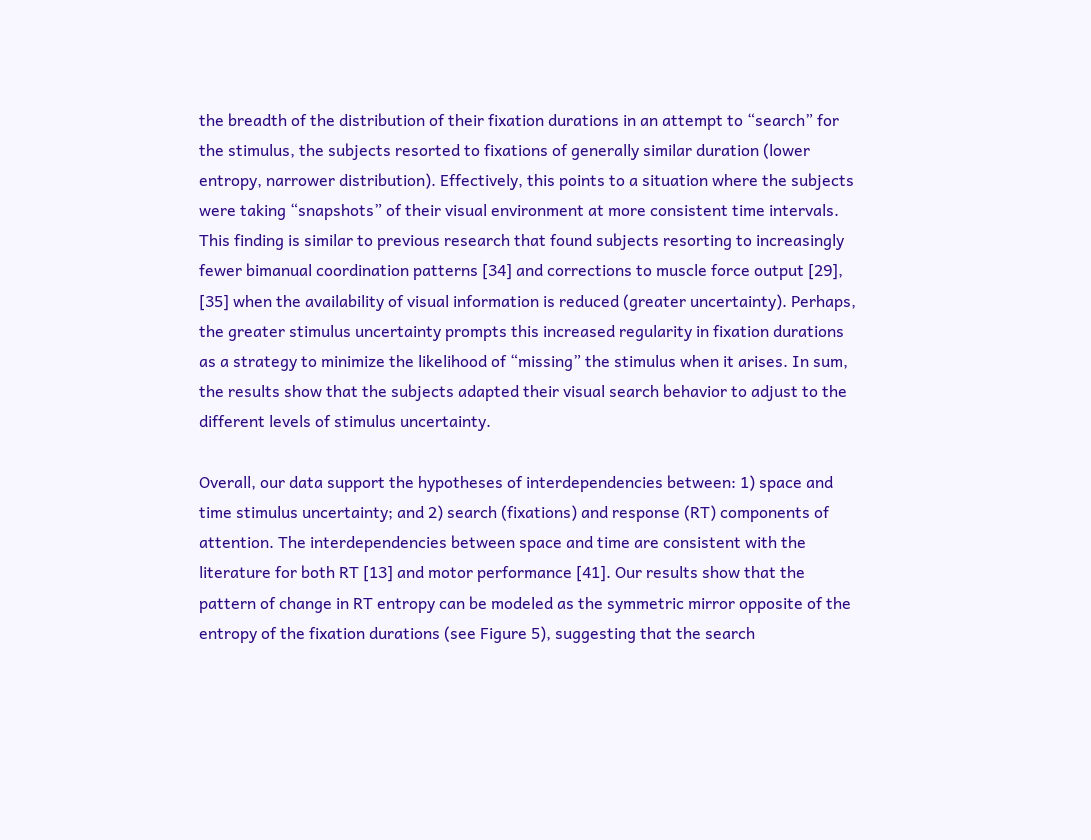the breadth of the distribution of their fixation durations in an attempt to “search” for the stimulus, the subjects resorted to fixations of generally similar duration (lower entropy, narrower distribution). Effectively, this points to a situation where the subjects were taking “snapshots” of their visual environment at more consistent time intervals. This finding is similar to previous research that found subjects resorting to increasingly fewer bimanual coordination patterns [34] and corrections to muscle force output [29], [35] when the availability of visual information is reduced (greater uncertainty). Perhaps, the greater stimulus uncertainty prompts this increased regularity in fixation durations as a strategy to minimize the likelihood of “missing” the stimulus when it arises. In sum, the results show that the subjects adapted their visual search behavior to adjust to the different levels of stimulus uncertainty.

Overall, our data support the hypotheses of interdependencies between: 1) space and time stimulus uncertainty; and 2) search (fixations) and response (RT) components of attention. The interdependencies between space and time are consistent with the literature for both RT [13] and motor performance [41]. Our results show that the pattern of change in RT entropy can be modeled as the symmetric mirror opposite of the entropy of the fixation durations (see Figure 5), suggesting that the search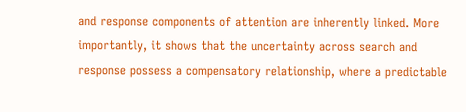and response components of attention are inherently linked. More importantly, it shows that the uncertainty across search and response possess a compensatory relationship, where a predictable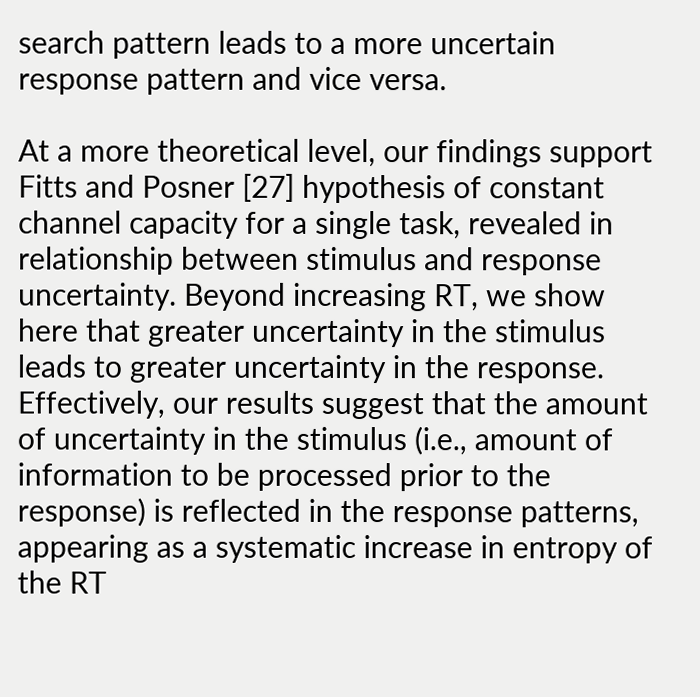search pattern leads to a more uncertain response pattern and vice versa.

At a more theoretical level, our findings support Fitts and Posner [27] hypothesis of constant channel capacity for a single task, revealed in relationship between stimulus and response uncertainty. Beyond increasing RT, we show here that greater uncertainty in the stimulus leads to greater uncertainty in the response. Effectively, our results suggest that the amount of uncertainty in the stimulus (i.e., amount of information to be processed prior to the response) is reflected in the response patterns, appearing as a systematic increase in entropy of the RT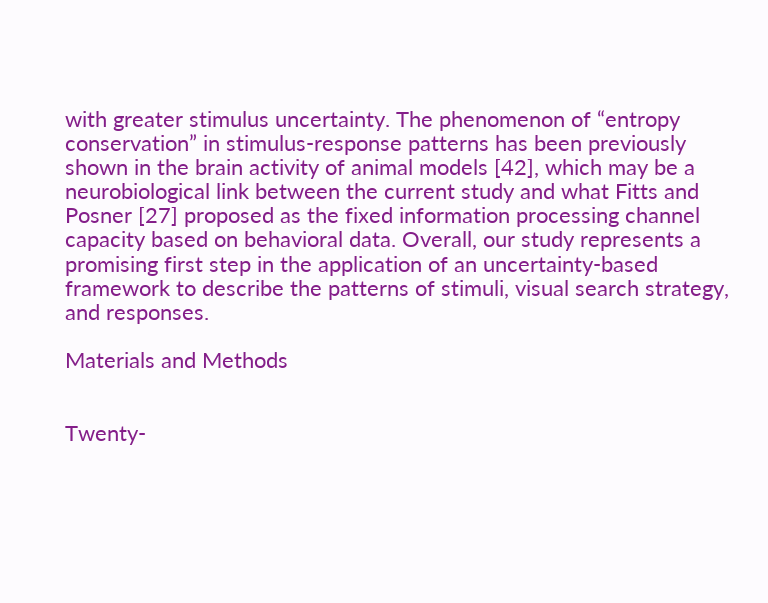with greater stimulus uncertainty. The phenomenon of “entropy conservation” in stimulus-response patterns has been previously shown in the brain activity of animal models [42], which may be a neurobiological link between the current study and what Fitts and Posner [27] proposed as the fixed information processing channel capacity based on behavioral data. Overall, our study represents a promising first step in the application of an uncertainty-based framework to describe the patterns of stimuli, visual search strategy, and responses.

Materials and Methods


Twenty-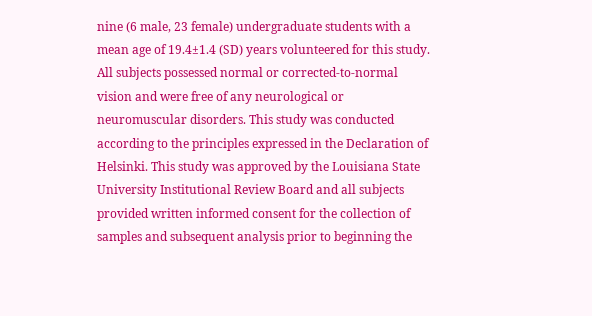nine (6 male, 23 female) undergraduate students with a mean age of 19.4±1.4 (SD) years volunteered for this study. All subjects possessed normal or corrected-to-normal vision and were free of any neurological or neuromuscular disorders. This study was conducted according to the principles expressed in the Declaration of Helsinki. This study was approved by the Louisiana State University Institutional Review Board and all subjects provided written informed consent for the collection of samples and subsequent analysis prior to beginning the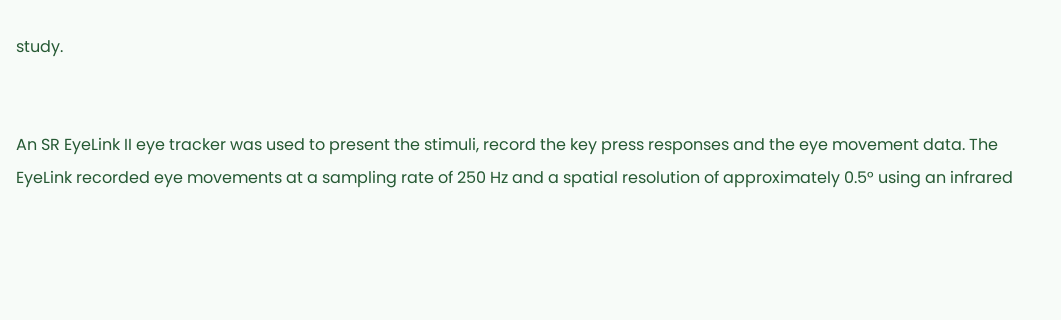study.


An SR EyeLink II eye tracker was used to present the stimuli, record the key press responses and the eye movement data. The EyeLink recorded eye movements at a sampling rate of 250 Hz and a spatial resolution of approximately 0.5° using an infrared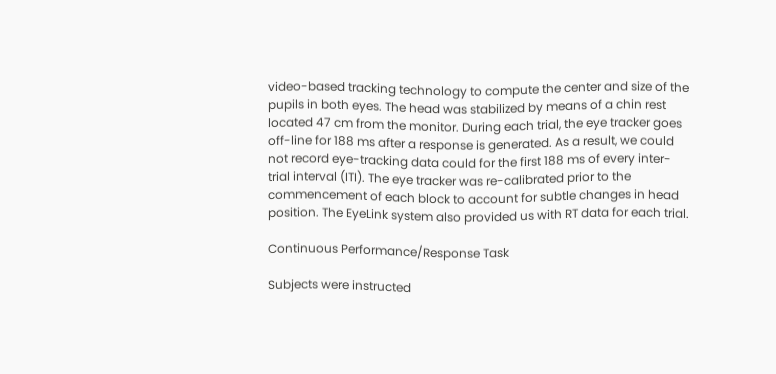video-based tracking technology to compute the center and size of the pupils in both eyes. The head was stabilized by means of a chin rest located 47 cm from the monitor. During each trial, the eye tracker goes off-line for 188 ms after a response is generated. As a result, we could not record eye-tracking data could for the first 188 ms of every inter-trial interval (ITI). The eye tracker was re-calibrated prior to the commencement of each block to account for subtle changes in head position. The EyeLink system also provided us with RT data for each trial.

Continuous Performance/Response Task

Subjects were instructed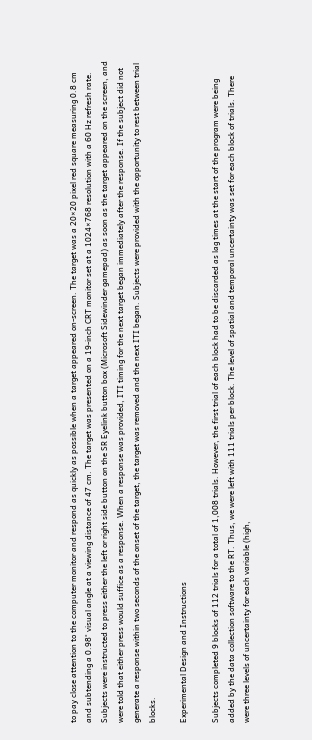to pay close attention to the computer monitor and respond as quickly as possible when a target appeared on-screen. The target was a 20×20 pixel red square measuring 0.8 cm and subtending a 0.98° visual angle at a viewing distance of 47 cm. The target was presented on a 19-inch CRT monitor set at a 1024×768 resolution with a 60 Hz refresh rate. Subjects were instructed to press either the left or right side button on the SR Eyelink button box (Microsoft Sidewinder gamepad) as soon as the target appeared on the screen, and were told that either press would suffice as a response. When a response was provided, ITI timing for the next target began immediately after the response. If the subject did not generate a response within two seconds of the onset of the target, the target was removed and the next ITI began. Subjects were provided with the opportunity to rest between trial blocks.

Experimental Design and Instructions

Subjects completed 9 blocks of 112 trials for a total of 1,008 trials. However, the first trial of each block had to be discarded as lag times at the start of the program were being added by the data collection software to the RT. Thus, we were left with 111 trials per block. The level of spatial and temporal uncertainty was set for each block of trials. There were three levels of uncertainty for each variable (high,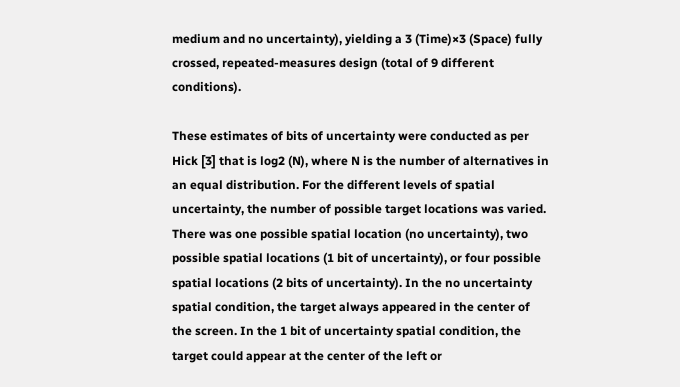medium and no uncertainty), yielding a 3 (Time)×3 (Space) fully crossed, repeated-measures design (total of 9 different conditions).

These estimates of bits of uncertainty were conducted as per Hick [3] that is log2 (N), where N is the number of alternatives in an equal distribution. For the different levels of spatial uncertainty, the number of possible target locations was varied. There was one possible spatial location (no uncertainty), two possible spatial locations (1 bit of uncertainty), or four possible spatial locations (2 bits of uncertainty). In the no uncertainty spatial condition, the target always appeared in the center of the screen. In the 1 bit of uncertainty spatial condition, the target could appear at the center of the left or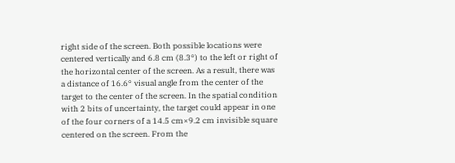right side of the screen. Both possible locations were centered vertically and 6.8 cm (8.3°) to the left or right of the horizontal center of the screen. As a result, there was a distance of 16.6° visual angle from the center of the target to the center of the screen. In the spatial condition with 2 bits of uncertainty, the target could appear in one of the four corners of a 14.5 cm×9.2 cm invisible square centered on the screen. From the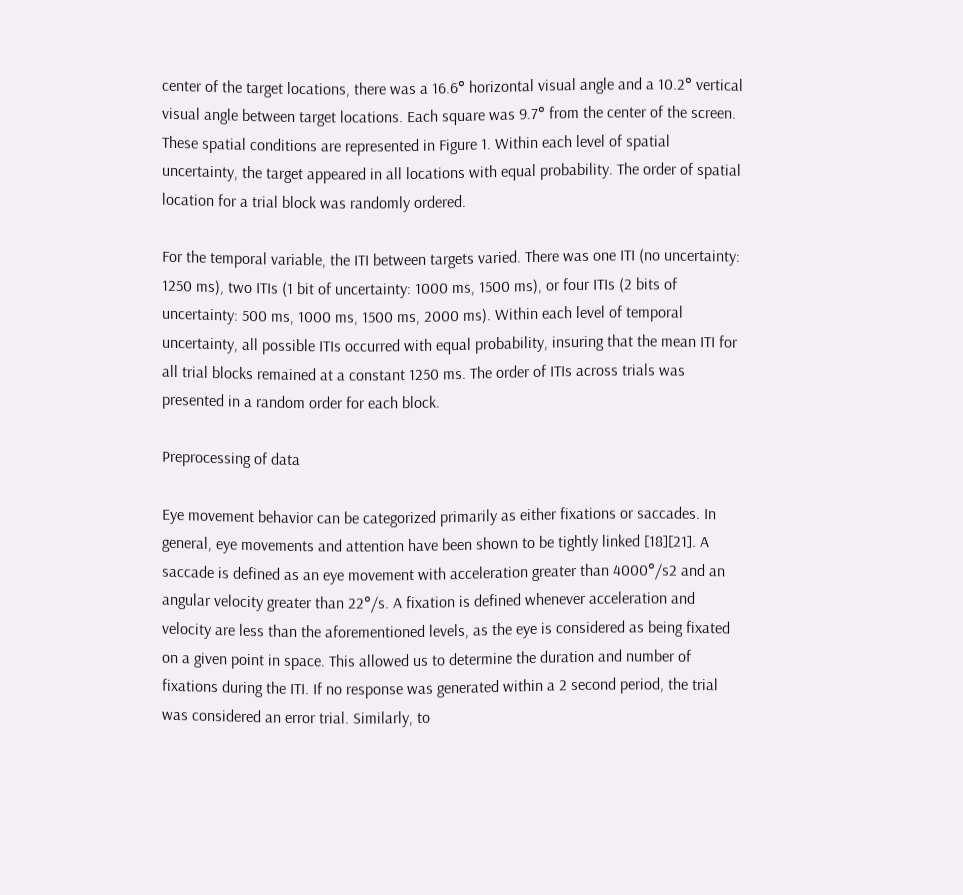center of the target locations, there was a 16.6° horizontal visual angle and a 10.2° vertical visual angle between target locations. Each square was 9.7° from the center of the screen. These spatial conditions are represented in Figure 1. Within each level of spatial uncertainty, the target appeared in all locations with equal probability. The order of spatial location for a trial block was randomly ordered.

For the temporal variable, the ITI between targets varied. There was one ITI (no uncertainty: 1250 ms), two ITIs (1 bit of uncertainty: 1000 ms, 1500 ms), or four ITIs (2 bits of uncertainty: 500 ms, 1000 ms, 1500 ms, 2000 ms). Within each level of temporal uncertainty, all possible ITIs occurred with equal probability, insuring that the mean ITI for all trial blocks remained at a constant 1250 ms. The order of ITIs across trials was presented in a random order for each block.

Preprocessing of data

Eye movement behavior can be categorized primarily as either fixations or saccades. In general, eye movements and attention have been shown to be tightly linked [18][21]. A saccade is defined as an eye movement with acceleration greater than 4000°/s2 and an angular velocity greater than 22°/s. A fixation is defined whenever acceleration and velocity are less than the aforementioned levels, as the eye is considered as being fixated on a given point in space. This allowed us to determine the duration and number of fixations during the ITI. If no response was generated within a 2 second period, the trial was considered an error trial. Similarly, to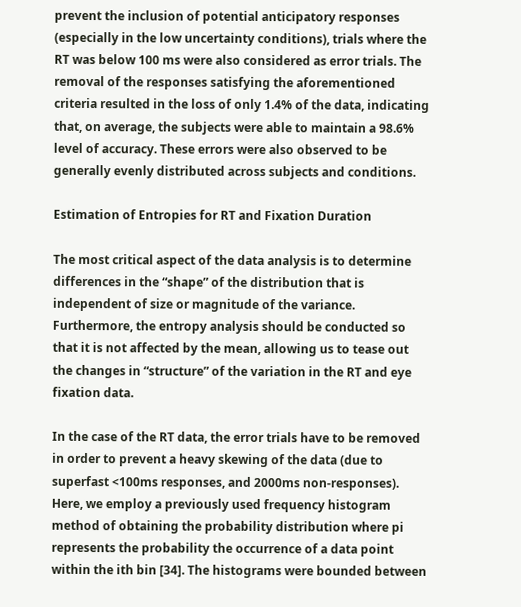prevent the inclusion of potential anticipatory responses (especially in the low uncertainty conditions), trials where the RT was below 100 ms were also considered as error trials. The removal of the responses satisfying the aforementioned criteria resulted in the loss of only 1.4% of the data, indicating that, on average, the subjects were able to maintain a 98.6% level of accuracy. These errors were also observed to be generally evenly distributed across subjects and conditions.

Estimation of Entropies for RT and Fixation Duration

The most critical aspect of the data analysis is to determine differences in the “shape” of the distribution that is independent of size or magnitude of the variance. Furthermore, the entropy analysis should be conducted so that it is not affected by the mean, allowing us to tease out the changes in “structure” of the variation in the RT and eye fixation data.

In the case of the RT data, the error trials have to be removed in order to prevent a heavy skewing of the data (due to superfast <100ms responses, and 2000ms non-responses). Here, we employ a previously used frequency histogram method of obtaining the probability distribution where pi represents the probability the occurrence of a data point within the ith bin [34]. The histograms were bounded between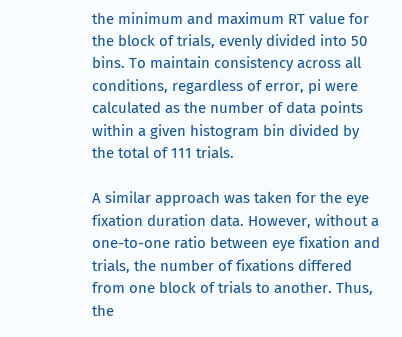the minimum and maximum RT value for the block of trials, evenly divided into 50 bins. To maintain consistency across all conditions, regardless of error, pi were calculated as the number of data points within a given histogram bin divided by the total of 111 trials.

A similar approach was taken for the eye fixation duration data. However, without a one-to-one ratio between eye fixation and trials, the number of fixations differed from one block of trials to another. Thus, the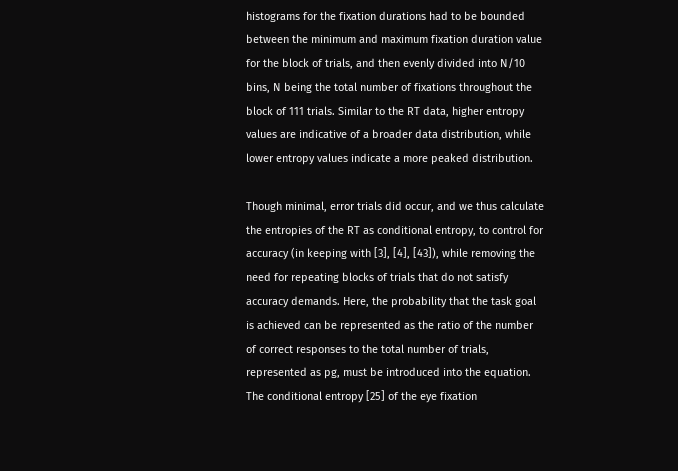histograms for the fixation durations had to be bounded between the minimum and maximum fixation duration value for the block of trials, and then evenly divided into N/10 bins, N being the total number of fixations throughout the block of 111 trials. Similar to the RT data, higher entropy values are indicative of a broader data distribution, while lower entropy values indicate a more peaked distribution.

Though minimal, error trials did occur, and we thus calculate the entropies of the RT as conditional entropy, to control for accuracy (in keeping with [3], [4], [43]), while removing the need for repeating blocks of trials that do not satisfy accuracy demands. Here, the probability that the task goal is achieved can be represented as the ratio of the number of correct responses to the total number of trials, represented as pg, must be introduced into the equation. The conditional entropy [25] of the eye fixation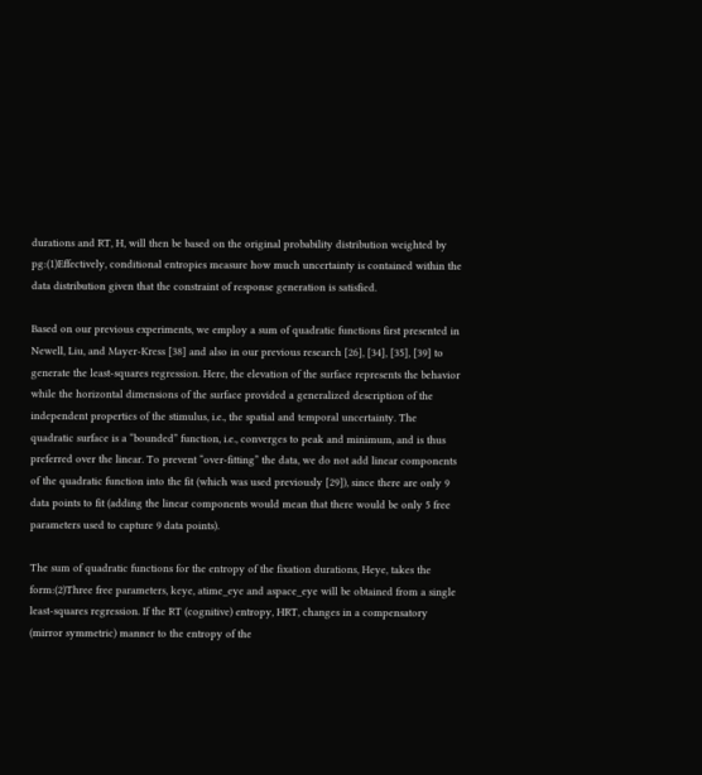durations and RT, H, will then be based on the original probability distribution weighted by pg:(1)Effectively, conditional entropies measure how much uncertainty is contained within the data distribution given that the constraint of response generation is satisfied.

Based on our previous experiments, we employ a sum of quadratic functions first presented in Newell, Liu, and Mayer-Kress [38] and also in our previous research [26], [34], [35], [39] to generate the least-squares regression. Here, the elevation of the surface represents the behavior while the horizontal dimensions of the surface provided a generalized description of the independent properties of the stimulus, i.e., the spatial and temporal uncertainty. The quadratic surface is a “bounded” function, i.e., converges to peak and minimum, and is thus preferred over the linear. To prevent “over-fitting” the data, we do not add linear components of the quadratic function into the fit (which was used previously [29]), since there are only 9 data points to fit (adding the linear components would mean that there would be only 5 free parameters used to capture 9 data points).

The sum of quadratic functions for the entropy of the fixation durations, Heye, takes the form:(2)Three free parameters, keye, atime_eye and aspace_eye will be obtained from a single least-squares regression. If the RT (cognitive) entropy, HRT, changes in a compensatory (mirror symmetric) manner to the entropy of the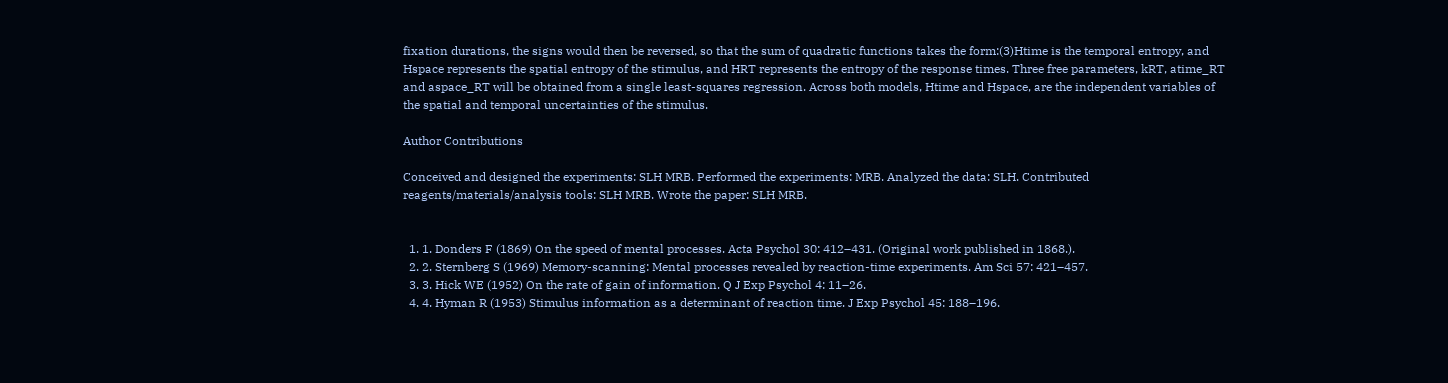fixation durations, the signs would then be reversed, so that the sum of quadratic functions takes the form:(3)Htime is the temporal entropy, and Hspace represents the spatial entropy of the stimulus, and HRT represents the entropy of the response times. Three free parameters, kRT, atime_RT and aspace_RT will be obtained from a single least-squares regression. Across both models, Htime and Hspace, are the independent variables of the spatial and temporal uncertainties of the stimulus.

Author Contributions

Conceived and designed the experiments: SLH MRB. Performed the experiments: MRB. Analyzed the data: SLH. Contributed reagents/materials/analysis tools: SLH MRB. Wrote the paper: SLH MRB.


  1. 1. Donders F (1869) On the speed of mental processes. Acta Psychol 30: 412–431. (Original work published in 1868.).
  2. 2. Sternberg S (1969) Memory-scanning: Mental processes revealed by reaction-time experiments. Am Sci 57: 421–457.
  3. 3. Hick WE (1952) On the rate of gain of information. Q J Exp Psychol 4: 11–26.
  4. 4. Hyman R (1953) Stimulus information as a determinant of reaction time. J Exp Psychol 45: 188–196.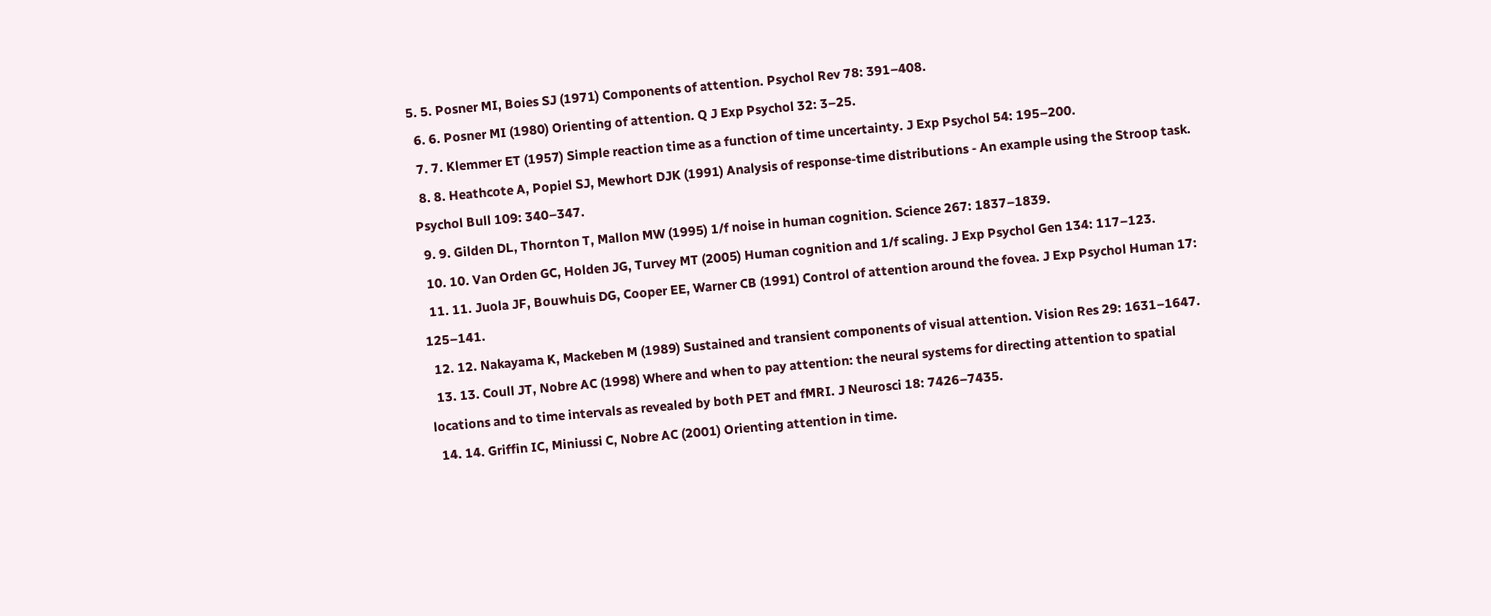5. 5. Posner MI, Boies SJ (1971) Components of attention. Psychol Rev 78: 391–408.
  6. 6. Posner MI (1980) Orienting of attention. Q J Exp Psychol 32: 3–25.
  7. 7. Klemmer ET (1957) Simple reaction time as a function of time uncertainty. J Exp Psychol 54: 195–200.
  8. 8. Heathcote A, Popiel SJ, Mewhort DJK (1991) Analysis of response-time distributions - An example using the Stroop task. Psychol Bull 109: 340–347.
  9. 9. Gilden DL, Thornton T, Mallon MW (1995) 1/f noise in human cognition. Science 267: 1837–1839.
  10. 10. Van Orden GC, Holden JG, Turvey MT (2005) Human cognition and 1/f scaling. J Exp Psychol Gen 134: 117–123.
  11. 11. Juola JF, Bouwhuis DG, Cooper EE, Warner CB (1991) Control of attention around the fovea. J Exp Psychol Human 17: 125–141.
  12. 12. Nakayama K, Mackeben M (1989) Sustained and transient components of visual attention. Vision Res 29: 1631–1647.
  13. 13. Coull JT, Nobre AC (1998) Where and when to pay attention: the neural systems for directing attention to spatial locations and to time intervals as revealed by both PET and fMRI. J Neurosci 18: 7426–7435.
  14. 14. Griffin IC, Miniussi C, Nobre AC (2001) Orienting attention in time.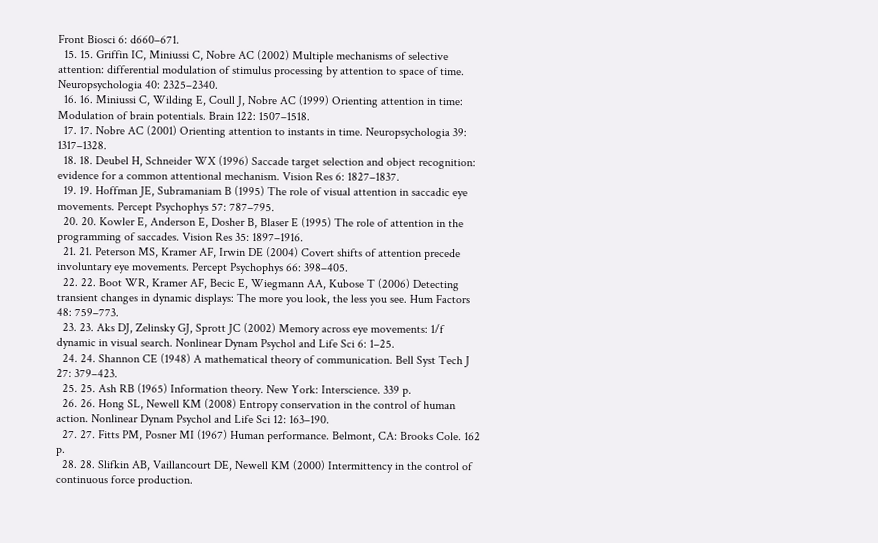Front Biosci 6: d660–671.
  15. 15. Griffin IC, Miniussi C, Nobre AC (2002) Multiple mechanisms of selective attention: differential modulation of stimulus processing by attention to space of time. Neuropsychologia 40: 2325–2340.
  16. 16. Miniussi C, Wilding E, Coull J, Nobre AC (1999) Orienting attention in time: Modulation of brain potentials. Brain 122: 1507–1518.
  17. 17. Nobre AC (2001) Orienting attention to instants in time. Neuropsychologia 39: 1317–1328.
  18. 18. Deubel H, Schneider WX (1996) Saccade target selection and object recognition: evidence for a common attentional mechanism. Vision Res 6: 1827–1837.
  19. 19. Hoffman JE, Subramaniam B (1995) The role of visual attention in saccadic eye movements. Percept Psychophys 57: 787–795.
  20. 20. Kowler E, Anderson E, Dosher B, Blaser E (1995) The role of attention in the programming of saccades. Vision Res 35: 1897–1916.
  21. 21. Peterson MS, Kramer AF, Irwin DE (2004) Covert shifts of attention precede involuntary eye movements. Percept Psychophys 66: 398–405.
  22. 22. Boot WR, Kramer AF, Becic E, Wiegmann AA, Kubose T (2006) Detecting transient changes in dynamic displays: The more you look, the less you see. Hum Factors 48: 759–773.
  23. 23. Aks DJ, Zelinsky GJ, Sprott JC (2002) Memory across eye movements: 1/f dynamic in visual search. Nonlinear Dynam Psychol and Life Sci 6: 1–25.
  24. 24. Shannon CE (1948) A mathematical theory of communication. Bell Syst Tech J 27: 379–423.
  25. 25. Ash RB (1965) Information theory. New York: Interscience. 339 p.
  26. 26. Hong SL, Newell KM (2008) Entropy conservation in the control of human action. Nonlinear Dynam Psychol and Life Sci 12: 163–190.
  27. 27. Fitts PM, Posner MI (1967) Human performance. Belmont, CA: Brooks Cole. 162 p.
  28. 28. Slifkin AB, Vaillancourt DE, Newell KM (2000) Intermittency in the control of continuous force production.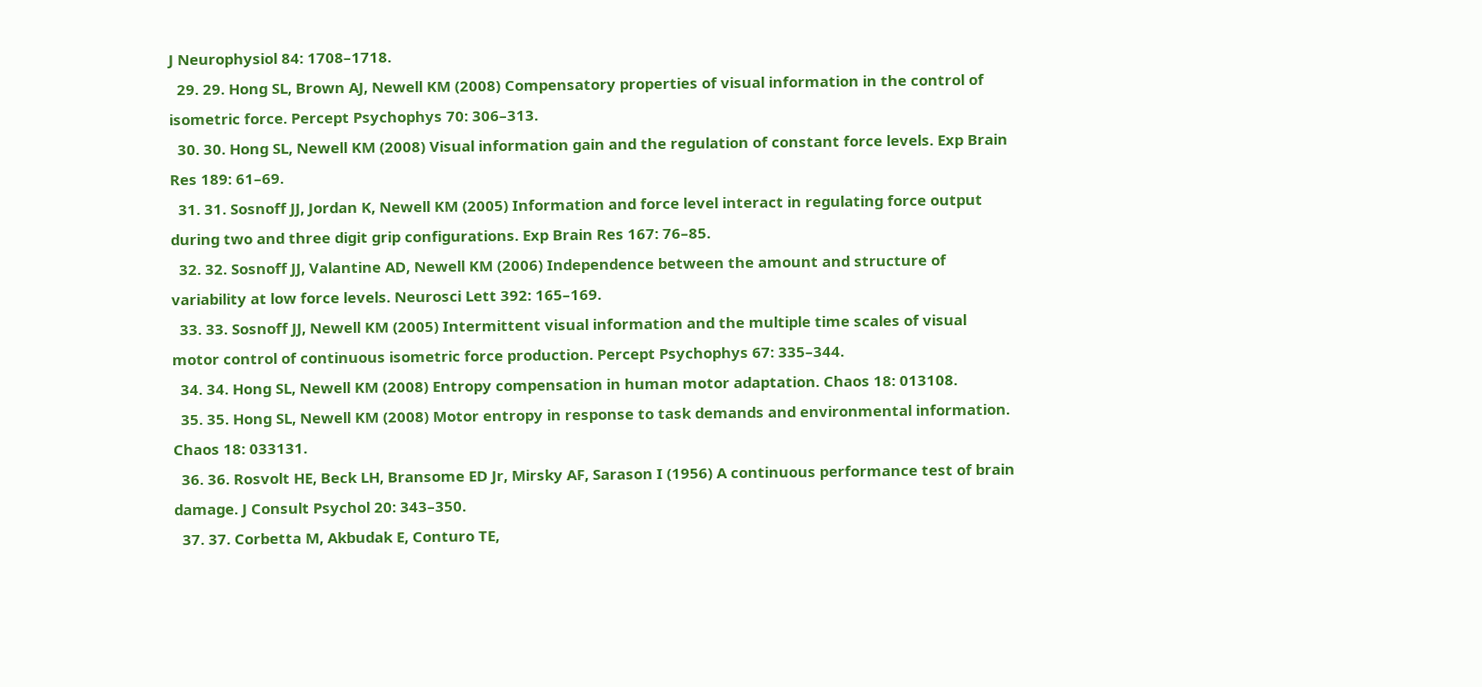J Neurophysiol 84: 1708–1718.
  29. 29. Hong SL, Brown AJ, Newell KM (2008) Compensatory properties of visual information in the control of isometric force. Percept Psychophys 70: 306–313.
  30. 30. Hong SL, Newell KM (2008) Visual information gain and the regulation of constant force levels. Exp Brain Res 189: 61–69.
  31. 31. Sosnoff JJ, Jordan K, Newell KM (2005) Information and force level interact in regulating force output during two and three digit grip configurations. Exp Brain Res 167: 76–85.
  32. 32. Sosnoff JJ, Valantine AD, Newell KM (2006) Independence between the amount and structure of variability at low force levels. Neurosci Lett 392: 165–169.
  33. 33. Sosnoff JJ, Newell KM (2005) Intermittent visual information and the multiple time scales of visual motor control of continuous isometric force production. Percept Psychophys 67: 335–344.
  34. 34. Hong SL, Newell KM (2008) Entropy compensation in human motor adaptation. Chaos 18: 013108.
  35. 35. Hong SL, Newell KM (2008) Motor entropy in response to task demands and environmental information. Chaos 18: 033131.
  36. 36. Rosvolt HE, Beck LH, Bransome ED Jr, Mirsky AF, Sarason I (1956) A continuous performance test of brain damage. J Consult Psychol 20: 343–350.
  37. 37. Corbetta M, Akbudak E, Conturo TE,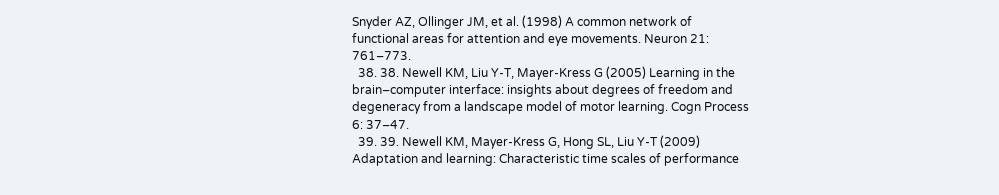Snyder AZ, Ollinger JM, et al. (1998) A common network of functional areas for attention and eye movements. Neuron 21: 761–773.
  38. 38. Newell KM, Liu Y-T, Mayer-Kress G (2005) Learning in the brain–computer interface: insights about degrees of freedom and degeneracy from a landscape model of motor learning. Cogn Process 6: 37–47.
  39. 39. Newell KM, Mayer-Kress G, Hong SL, Liu Y-T (2009) Adaptation and learning: Characteristic time scales of performance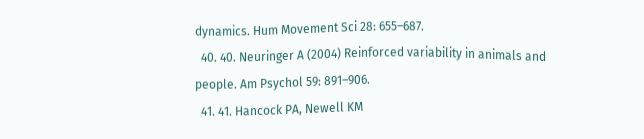dynamics. Hum Movement Sci 28: 655–687.
  40. 40. Neuringer A (2004) Reinforced variability in animals and people. Am Psychol 59: 891–906.
  41. 41. Hancock PA, Newell KM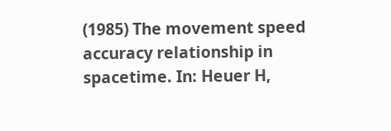(1985) The movement speed accuracy relationship in spacetime. In: Heuer H,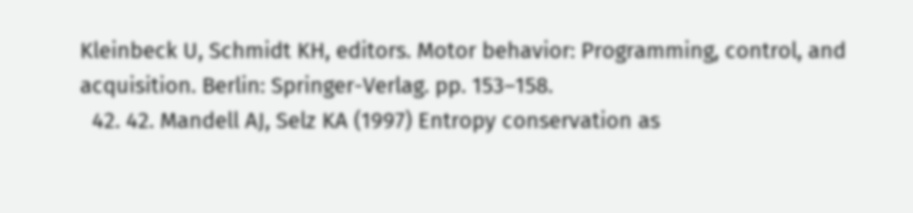Kleinbeck U, Schmidt KH, editors. Motor behavior: Programming, control, and acquisition. Berlin: Springer-Verlag. pp. 153–158.
  42. 42. Mandell AJ, Selz KA (1997) Entropy conservation as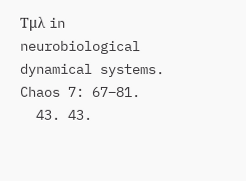Tμλ in neurobiological dynamical systems. Chaos 7: 67–81.
  43. 43.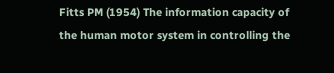Fitts PM (1954) The information capacity of the human motor system in controlling the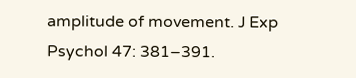amplitude of movement. J Exp Psychol 47: 381–391.